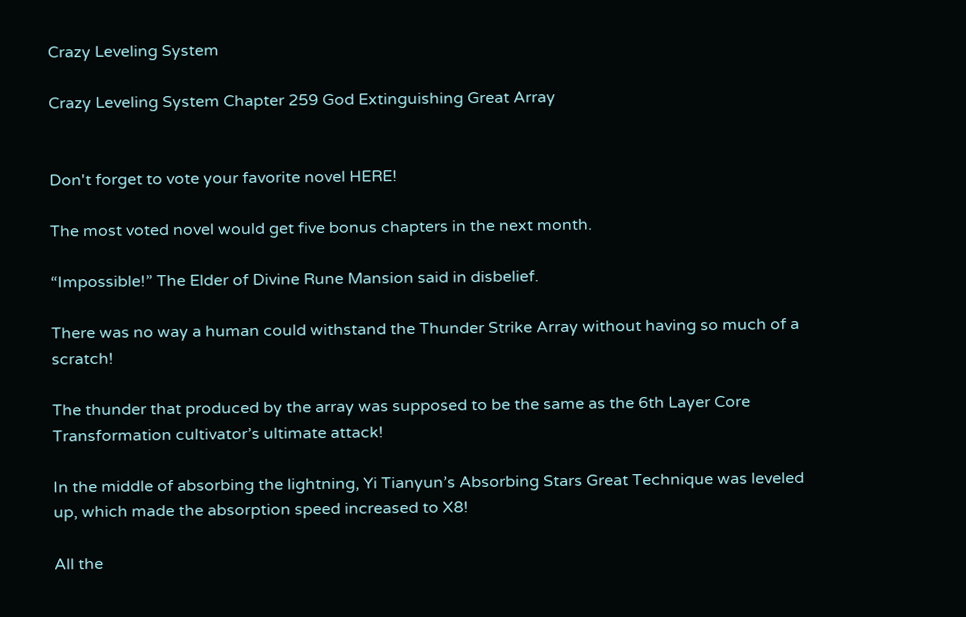Crazy Leveling System

Crazy Leveling System Chapter 259 God Extinguishing Great Array


Don't forget to vote your favorite novel HERE!

The most voted novel would get five bonus chapters in the next month.

“Impossible!” The Elder of Divine Rune Mansion said in disbelief.

There was no way a human could withstand the Thunder Strike Array without having so much of a scratch!

The thunder that produced by the array was supposed to be the same as the 6th Layer Core Transformation cultivator’s ultimate attack!

In the middle of absorbing the lightning, Yi Tianyun’s Absorbing Stars Great Technique was leveled up, which made the absorption speed increased to X8!

All the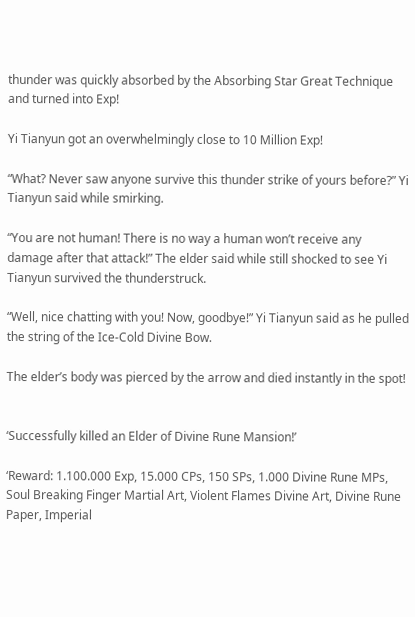thunder was quickly absorbed by the Absorbing Star Great Technique and turned into Exp!

Yi Tianyun got an overwhelmingly close to 10 Million Exp!

“What? Never saw anyone survive this thunder strike of yours before?” Yi Tianyun said while smirking.

“You are not human! There is no way a human won’t receive any damage after that attack!” The elder said while still shocked to see Yi Tianyun survived the thunderstruck.

“Well, nice chatting with you! Now, goodbye!” Yi Tianyun said as he pulled the string of the Ice-Cold Divine Bow.

The elder’s body was pierced by the arrow and died instantly in the spot!


‘Successfully killed an Elder of Divine Rune Mansion!’

‘Reward: 1.100.000 Exp, 15.000 CPs, 150 SPs, 1.000 Divine Rune MPs, Soul Breaking Finger Martial Art, Violent Flames Divine Art, Divine Rune Paper, Imperial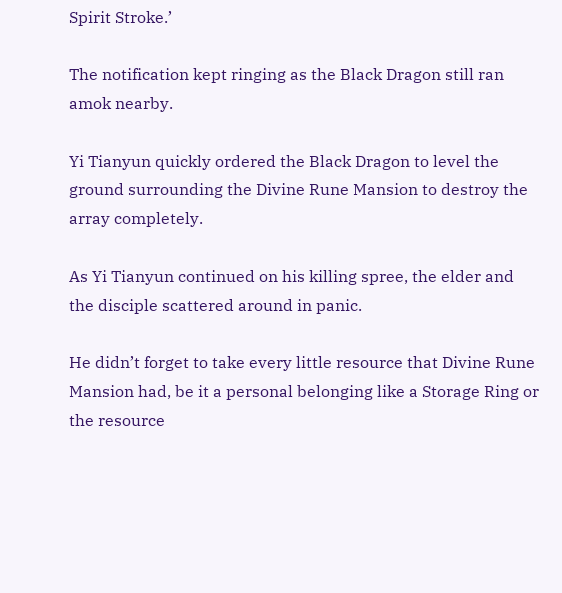Spirit Stroke.’

The notification kept ringing as the Black Dragon still ran amok nearby.

Yi Tianyun quickly ordered the Black Dragon to level the ground surrounding the Divine Rune Mansion to destroy the array completely.

As Yi Tianyun continued on his killing spree, the elder and the disciple scattered around in panic.

He didn’t forget to take every little resource that Divine Rune Mansion had, be it a personal belonging like a Storage Ring or the resource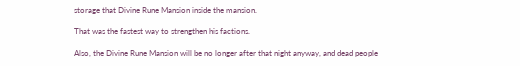storage that Divine Rune Mansion inside the mansion.

That was the fastest way to strengthen his factions.

Also, the Divine Rune Mansion will be no longer after that night anyway, and dead people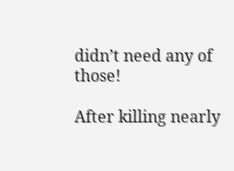didn’t need any of those!

After killing nearly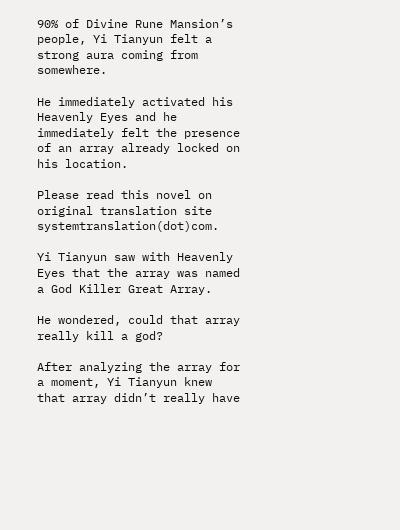90% of Divine Rune Mansion’s people, Yi Tianyun felt a strong aura coming from somewhere.

He immediately activated his Heavenly Eyes and he immediately felt the presence of an array already locked on his location.

Please read this novel on original translation site systemtranslation(dot)com.

Yi Tianyun saw with Heavenly Eyes that the array was named a God Killer Great Array.

He wondered, could that array really kill a god?

After analyzing the array for a moment, Yi Tianyun knew that array didn’t really have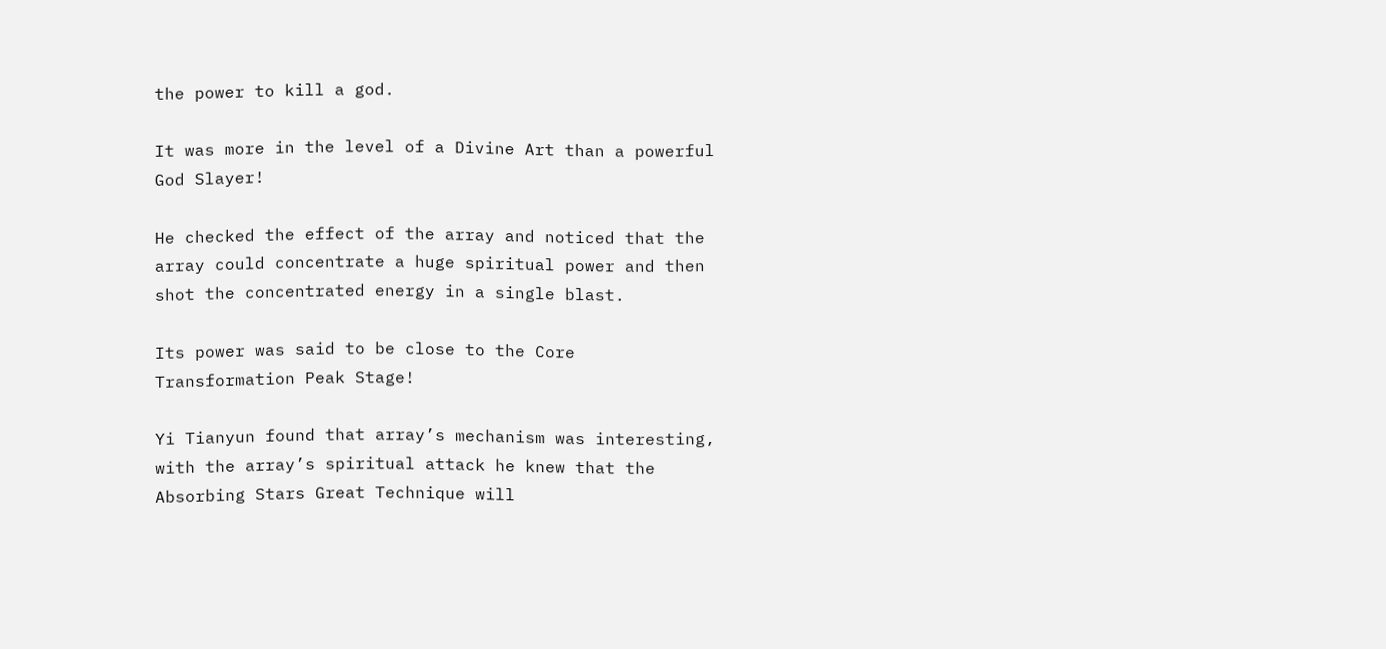the power to kill a god.

It was more in the level of a Divine Art than a powerful God Slayer!

He checked the effect of the array and noticed that the array could concentrate a huge spiritual power and then shot the concentrated energy in a single blast.

Its power was said to be close to the Core Transformation Peak Stage!

Yi Tianyun found that array’s mechanism was interesting, with the array’s spiritual attack he knew that the Absorbing Stars Great Technique will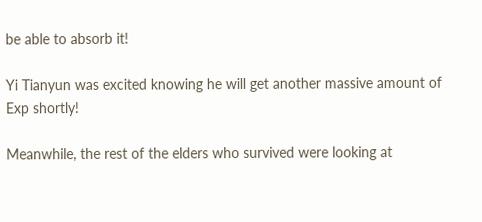be able to absorb it!

Yi Tianyun was excited knowing he will get another massive amount of Exp shortly!

Meanwhile, the rest of the elders who survived were looking at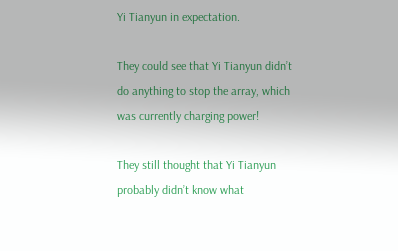Yi Tianyun in expectation.

They could see that Yi Tianyun didn’t do anything to stop the array, which was currently charging power!

They still thought that Yi Tianyun probably didn’t know what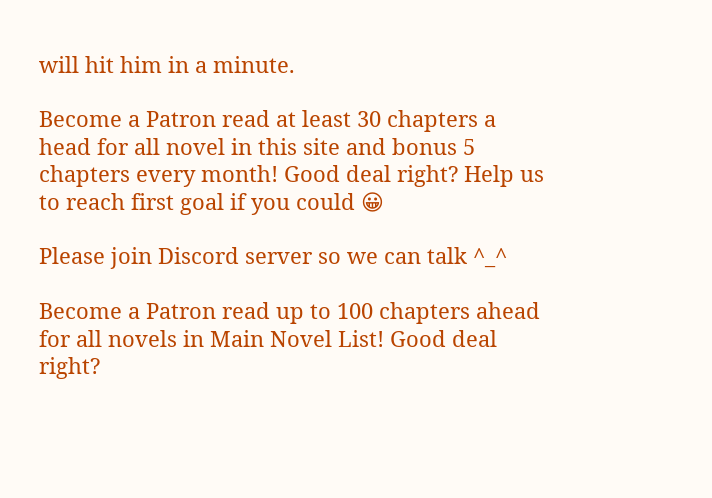will hit him in a minute.

Become a Patron read at least 30 chapters a head for all novel in this site and bonus 5 chapters every month! Good deal right? Help us to reach first goal if you could 😀

Please join Discord server so we can talk ^_^

Become a Patron read up to 100 chapters ahead for all novels in Main Novel List! Good deal right?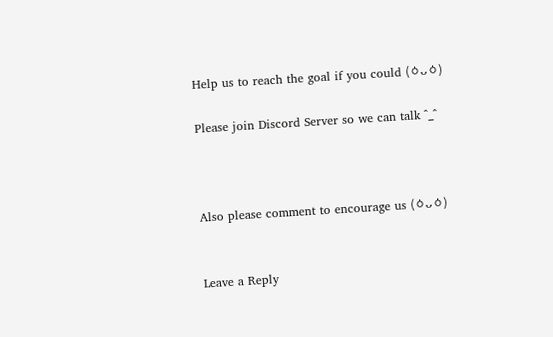Help us to reach the goal if you could (ㆁᴗㆁ)

Please join Discord Server so we can talk ^_^



Also please comment to encourage us (ㆁᴗㆁ)


Leave a Reply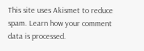This site uses Akismet to reduce spam. Learn how your comment data is processed.